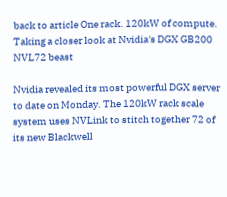back to article One rack. 120kW of compute. Taking a closer look at Nvidia's DGX GB200 NVL72 beast

Nvidia revealed its most powerful DGX server to date on Monday. The 120kW rack scale system uses NVLink to stitch together 72 of its new Blackwell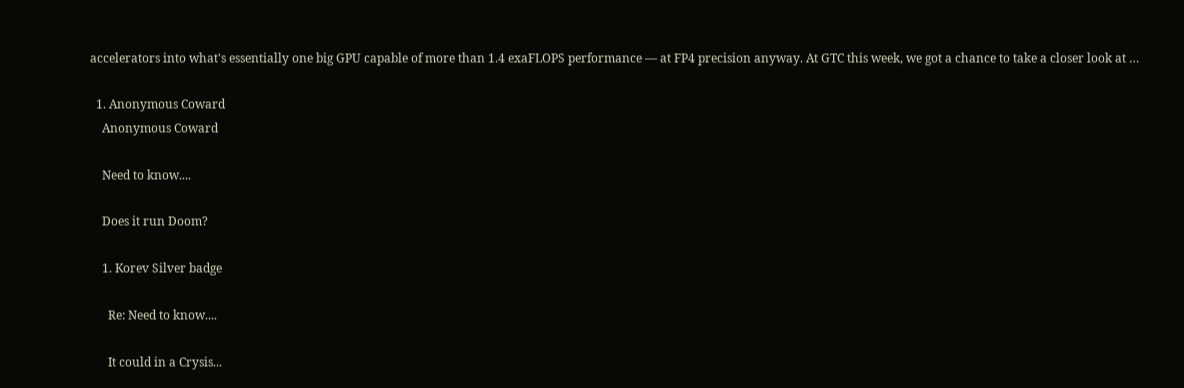accelerators into what's essentially one big GPU capable of more than 1.4 exaFLOPS performance — at FP4 precision anyway. At GTC this week, we got a chance to take a closer look at …

  1. Anonymous Coward
    Anonymous Coward

    Need to know....

    Does it run Doom?

    1. Korev Silver badge

      Re: Need to know....

      It could in a Crysis...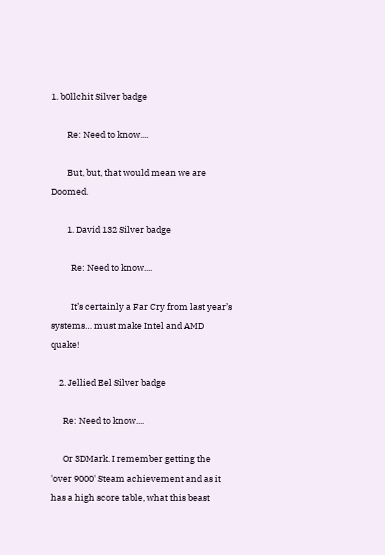1. b0llchit Silver badge

        Re: Need to know....

        But, but, that would mean we are Doomed.

        1. David 132 Silver badge

          Re: Need to know....

          It’s certainly a Far Cry from last year’s systems… must make Intel and AMD quake!

    2. Jellied Eel Silver badge

      Re: Need to know....

      Or 3DMark. I remember getting the 'over 9000' Steam achievement and as it has a high score table, what this beast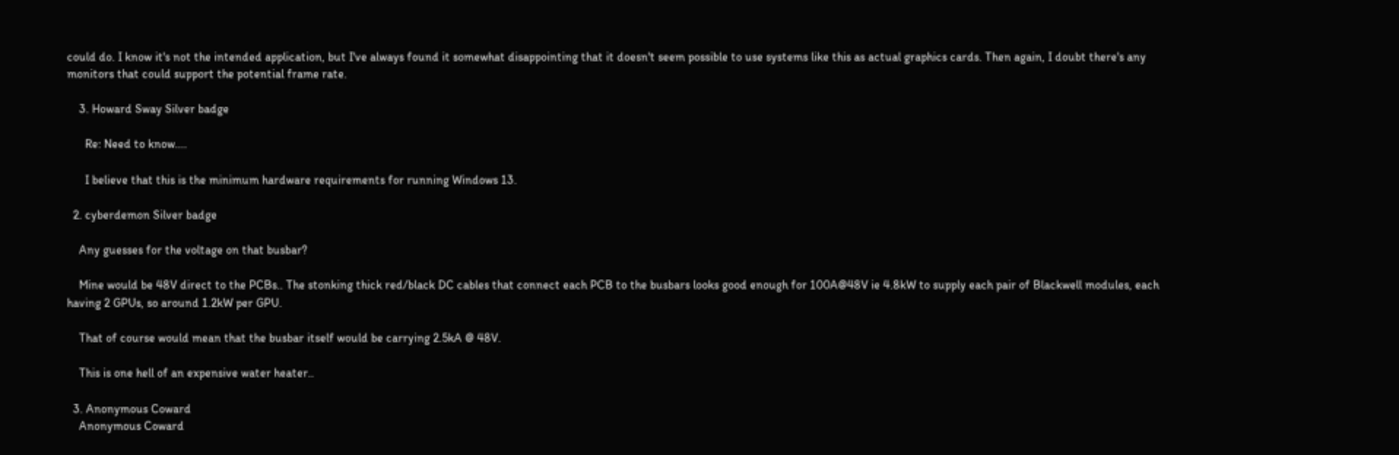could do. I know it's not the intended application, but I've always found it somewhat disappointing that it doesn't seem possible to use systems like this as actual graphics cards. Then again, I doubt there's any monitors that could support the potential frame rate.

    3. Howard Sway Silver badge

      Re: Need to know....

      I believe that this is the minimum hardware requirements for running Windows 13.

  2. cyberdemon Silver badge

    Any guesses for the voltage on that busbar?

    Mine would be 48V direct to the PCBs.. The stonking thick red/black DC cables that connect each PCB to the busbars looks good enough for 100A@48V ie 4.8kW to supply each pair of Blackwell modules, each having 2 GPUs, so around 1.2kW per GPU.

    That of course would mean that the busbar itself would be carrying 2.5kA @ 48V.

    This is one hell of an expensive water heater..

  3. Anonymous Coward
    Anonymous Coward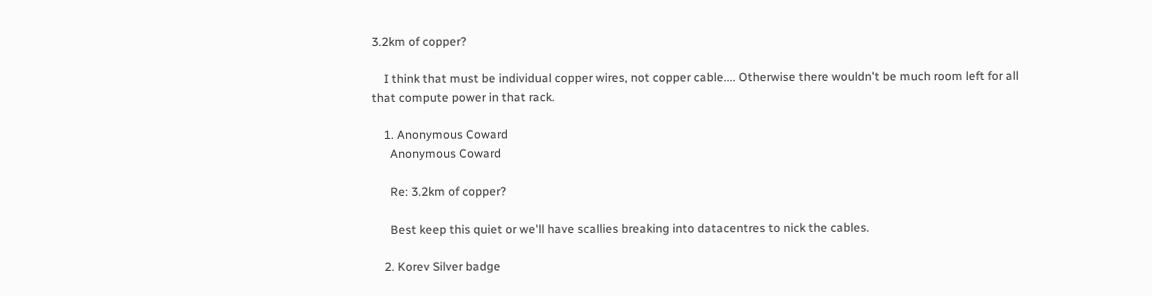3.2km of copper?

    I think that must be individual copper wires, not copper cable.... Otherwise there wouldn't be much room left for all that compute power in that rack.

    1. Anonymous Coward
      Anonymous Coward

      Re: 3.2km of copper?

      Best keep this quiet or we'll have scallies breaking into datacentres to nick the cables.

    2. Korev Silver badge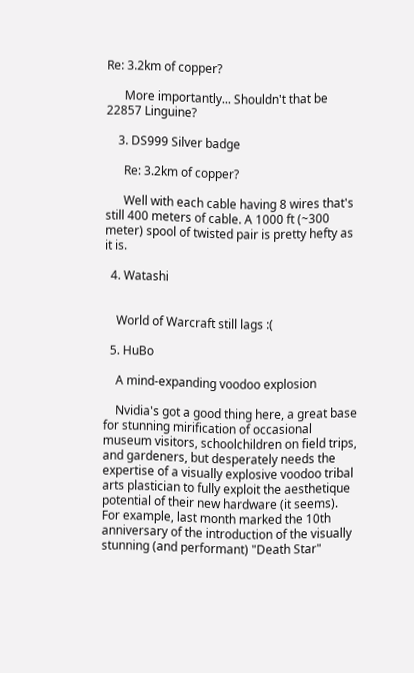Re: 3.2km of copper?

      More importantly... Shouldn't that be 22857 Linguine?

    3. DS999 Silver badge

      Re: 3.2km of copper?

      Well with each cable having 8 wires that's still 400 meters of cable. A 1000 ft (~300 meter) spool of twisted pair is pretty hefty as it is.

  4. Watashi


    World of Warcraft still lags :(

  5. HuBo

    A mind-expanding voodoo explosion

    Nvidia's got a good thing here, a great base for stunning mirification of occasional museum visitors, schoolchildren on field trips, and gardeners, but desperately needs the expertise of a visually explosive voodoo tribal arts plastician to fully exploit the aesthetique potential of their new hardware (it seems). For example, last month marked the 10th anniversary of the introduction of the visually stunning (and performant) "Death Star"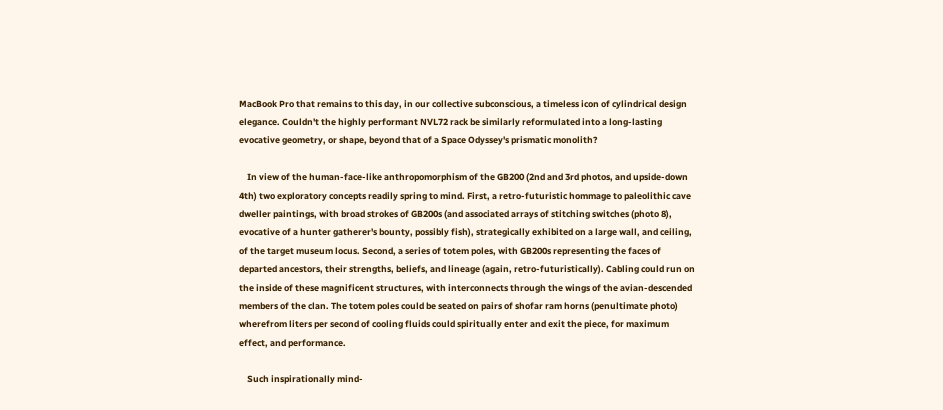MacBook Pro that remains to this day, in our collective subconscious, a timeless icon of cylindrical design elegance. Couldn't the highly performant NVL72 rack be similarly reformulated into a long-lasting evocative geometry, or shape, beyond that of a Space Odyssey's prismatic monolith?

    In view of the human-face-like anthropomorphism of the GB200 (2nd and 3rd photos, and upside-down 4th) two exploratory concepts readily spring to mind. First, a retro-futuristic hommage to paleolithic cave dweller paintings, with broad strokes of GB200s (and associated arrays of stitching switches (photo 8), evocative of a hunter gatherer's bounty, possibly fish), strategically exhibited on a large wall, and ceiling, of the target museum locus. Second, a series of totem poles, with GB200s representing the faces of departed ancestors, their strengths, beliefs, and lineage (again, retro-futuristically). Cabling could run on the inside of these magnificent structures, with interconnects through the wings of the avian-descended members of the clan. The totem poles could be seated on pairs of shofar ram horns (penultimate photo) wherefrom liters per second of cooling fluids could spiritually enter and exit the piece, for maximum effect, and performance.

    Such inspirationally mind-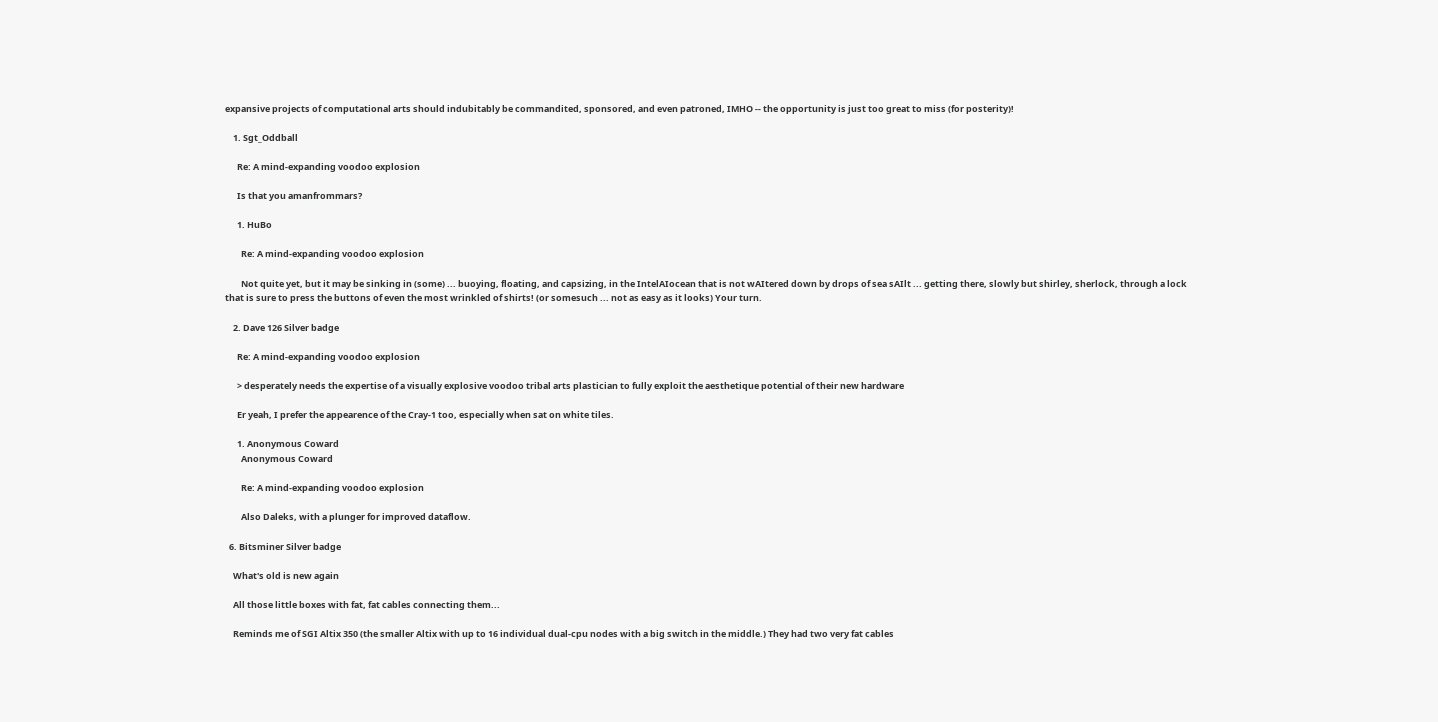expansive projects of computational arts should indubitably be commandited, sponsored, and even patroned, IMHO -- the opportunity is just too great to miss (for posterity)!

    1. Sgt_Oddball

      Re: A mind-expanding voodoo explosion

      Is that you amanfrommars?

      1. HuBo

        Re: A mind-expanding voodoo explosion

        Not quite yet, but it may be sinking in (some) ... buoying, floating, and capsizing, in the IntelAIocean that is not wAItered down by drops of sea sAIlt ... getting there, slowly but shirley, sherlock, through a lock that is sure to press the buttons of even the most wrinkled of shirts! (or somesuch ... not as easy as it looks) Your turn.

    2. Dave 126 Silver badge

      Re: A mind-expanding voodoo explosion

      > desperately needs the expertise of a visually explosive voodoo tribal arts plastician to fully exploit the aesthetique potential of their new hardware

      Er yeah, I prefer the appearence of the Cray-1 too, especially when sat on white tiles.

      1. Anonymous Coward
        Anonymous Coward

        Re: A mind-expanding voodoo explosion

        Also Daleks, with a plunger for improved dataflow.

  6. Bitsminer Silver badge

    What's old is new again

    All those little boxes with fat, fat cables connecting them...

    Reminds me of SGI Altix 350 (the smaller Altix with up to 16 individual dual-cpu nodes with a big switch in the middle.) They had two very fat cables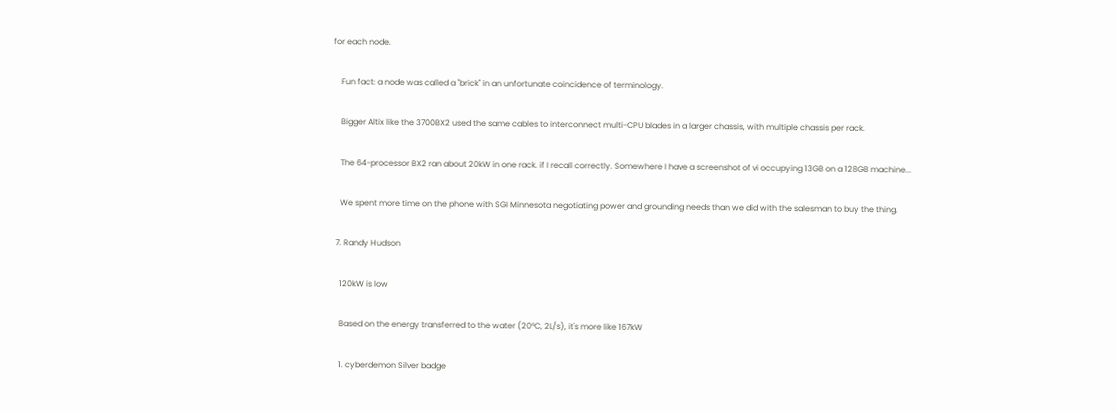for each node.

    Fun fact: a node was called a "brick" in an unfortunate coincidence of terminology.

    Bigger Altix like the 3700BX2 used the same cables to interconnect multi-CPU blades in a larger chassis, with multiple chassis per rack.

    The 64-processor BX2 ran about 20kW in one rack. if I recall correctly. Somewhere I have a screenshot of vi occupying 13GB on a 128GB machine...

    We spent more time on the phone with SGI Minnesota negotiating power and grounding needs than we did with the salesman to buy the thing.

  7. Randy Hudson

    120kW is low

    Based on the energy transferred to the water (20ºC, 2L/s), it's more like 167kW

    1. cyberdemon Silver badge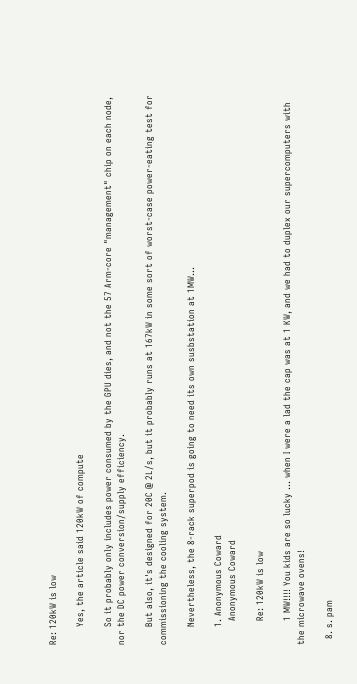Re: 120kW is low

      Yes, the article said 120kW of compute

      So it probably only includes power consumed by the GPU dies, and not the 57 Arm-core "management" chip on each node, nor the DC power conversion/supply efficiency.

      But also, it's designed for 20C @ 2L/s, but it probably runs at 167kW in some sort of worst-case power-eating test for commissioning the cooling system.

      Nevertheless, the 8-rack superpod is going to need its own susbstation at 1MW...

      1. Anonymous Coward
        Anonymous Coward

        Re: 120kW is low

        1 MW!!!! You kids are so lucky ... when I were a lad the cap was at 1 KW, and we had to duplex our supercomputers with the microwave ovens!

  8. s. pam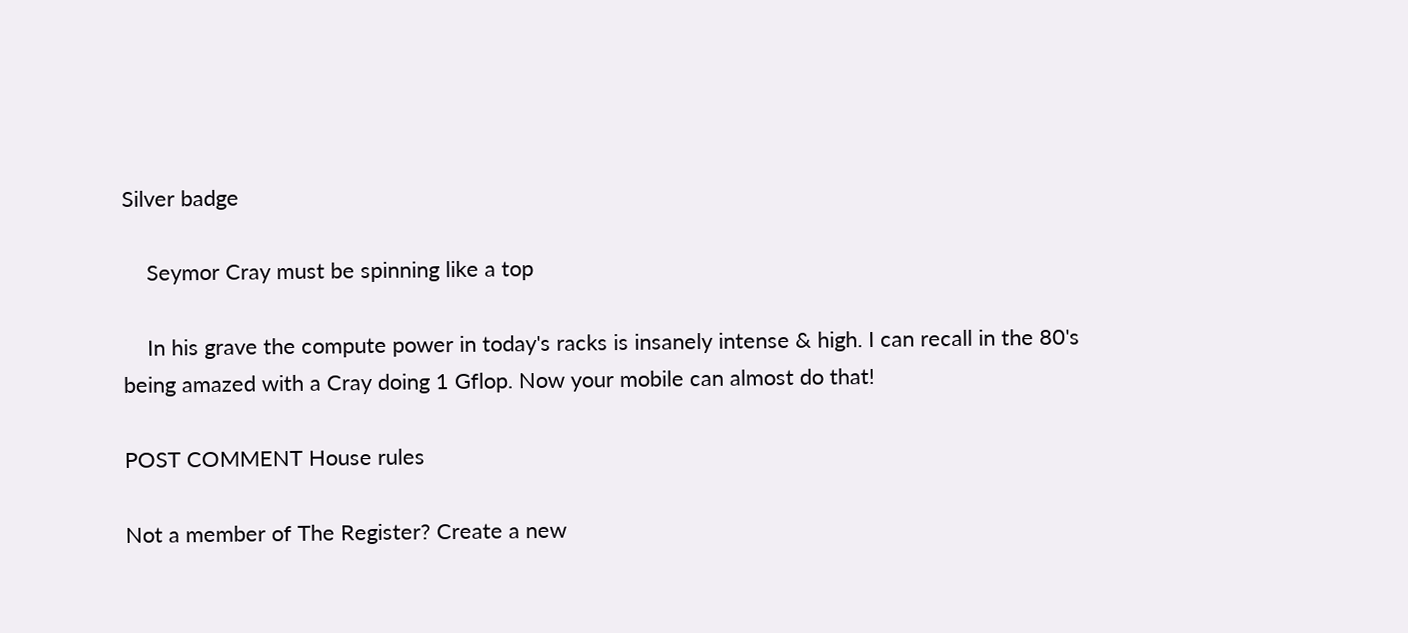Silver badge

    Seymor Cray must be spinning like a top

    In his grave the compute power in today's racks is insanely intense & high. I can recall in the 80's being amazed with a Cray doing 1 Gflop. Now your mobile can almost do that!

POST COMMENT House rules

Not a member of The Register? Create a new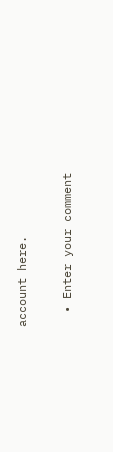account here.

  • Enter your comment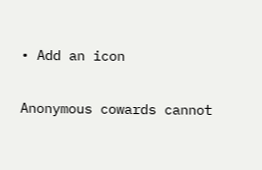• Add an icon

Anonymous cowards cannot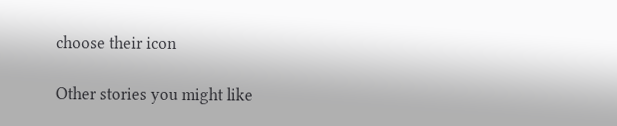choose their icon

Other stories you might like